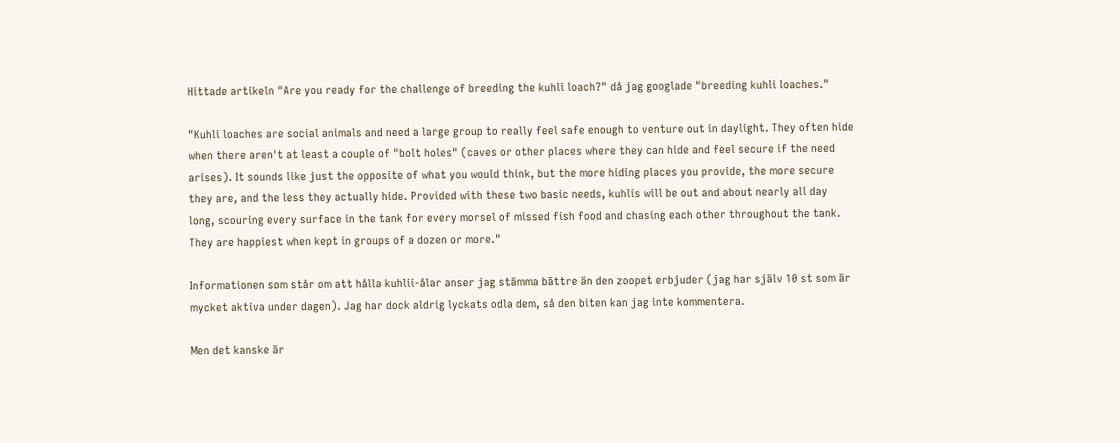Hittade artikeln "Are you ready for the challenge of breeding the kuhli loach?" då jag googlade "breeding kuhli loaches."

"Kuhli loaches are social animals and need a large group to really feel safe enough to venture out in daylight. They often hide when there aren't at least a couple of "bolt holes" (caves or other places where they can hide and feel secure if the need arises). It sounds like just the opposite of what you would think, but the more hiding places you provide, the more secure they are, and the less they actually hide. Provided with these two basic needs, kuhlis will be out and about nearly all day long, scouring every surface in the tank for every morsel of missed fish food and chasing each other throughout the tank.
They are happiest when kept in groups of a dozen or more."

Informationen som står om att hålla kuhlii-ålar anser jag stämma bättre än den zoopet erbjuder (jag har själv 10 st som är mycket aktiva under dagen). Jag har dock aldrig lyckats odla dem, så den biten kan jag inte kommentera.

Men det kanske är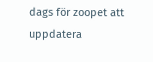dags för zoopet att uppdatera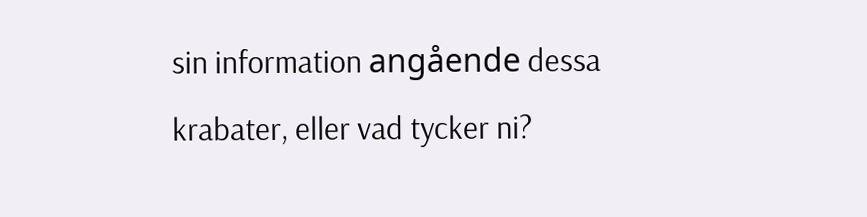sin information angående dessa krabater, eller vad tycker ni?